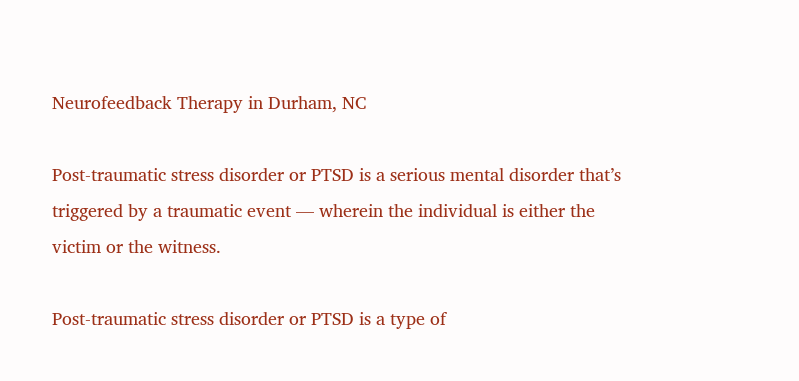Neurofeedback Therapy in Durham, NC

Post-traumatic stress disorder or PTSD is a serious mental disorder that’s triggered by a traumatic event — wherein the individual is either the victim or the witness.

Post-traumatic stress disorder or PTSD is a type of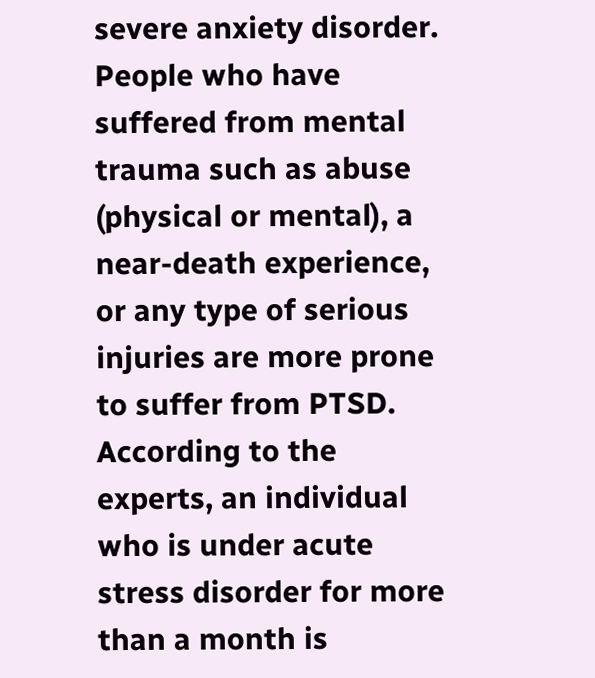severe anxiety disorder. People who have suffered from mental trauma such as abuse (physical or mental), a near-death experience, or any type of serious injuries are more prone to suffer from PTSD. According to the experts, an individual who is under acute stress disorder for more than a month is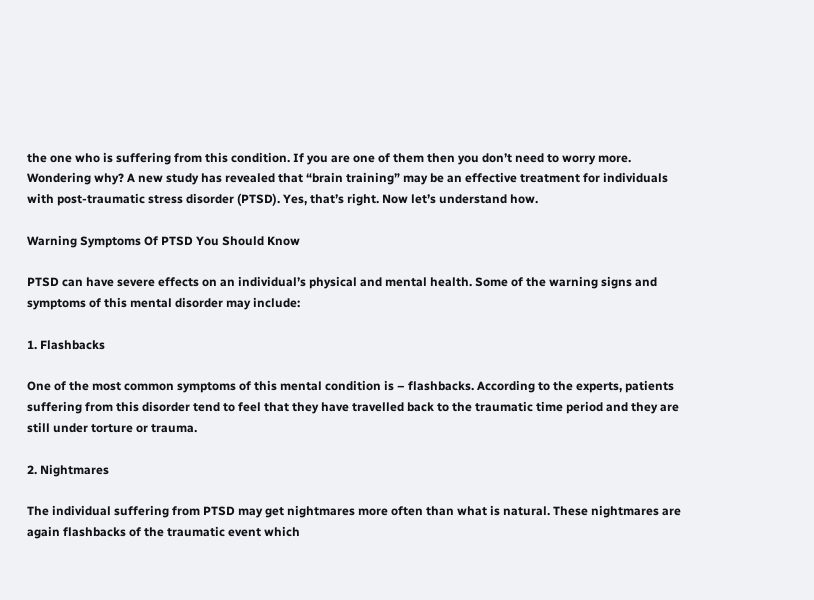the one who is suffering from this condition. If you are one of them then you don’t need to worry more. Wondering why? A new study has revealed that “brain training” may be an effective treatment for individuals with post-traumatic stress disorder (PTSD). Yes, that’s right. Now let’s understand how.

Warning Symptoms Of PTSD You Should Know

PTSD can have severe effects on an individual’s physical and mental health. Some of the warning signs and symptoms of this mental disorder may include:

1. Flashbacks

One of the most common symptoms of this mental condition is – flashbacks. According to the experts, patients suffering from this disorder tend to feel that they have travelled back to the traumatic time period and they are still under torture or trauma.

2. Nightmares

The individual suffering from PTSD may get nightmares more often than what is natural. These nightmares are again flashbacks of the traumatic event which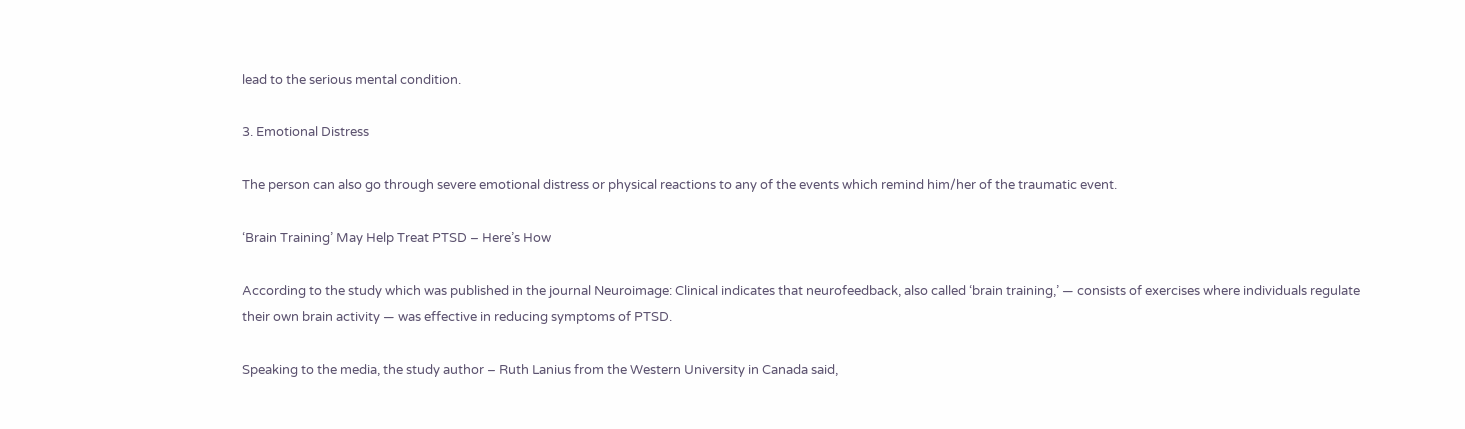lead to the serious mental condition.

3. Emotional Distress

The person can also go through severe emotional distress or physical reactions to any of the events which remind him/her of the traumatic event.

‘Brain Training’ May Help Treat PTSD – Here’s How

According to the study which was published in the journal Neuroimage: Clinical indicates that neurofeedback, also called ‘brain training,’ — consists of exercises where individuals regulate their own brain activity — was effective in reducing symptoms of PTSD.

Speaking to the media, the study author – Ruth Lanius from the Western University in Canada said,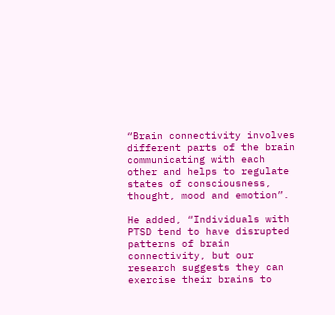“Brain connectivity involves different parts of the brain communicating with each other and helps to regulate states of consciousness, thought, mood and emotion”.

He added, “Individuals with PTSD tend to have disrupted patterns of brain connectivity, but our research suggests they can exercise their brains to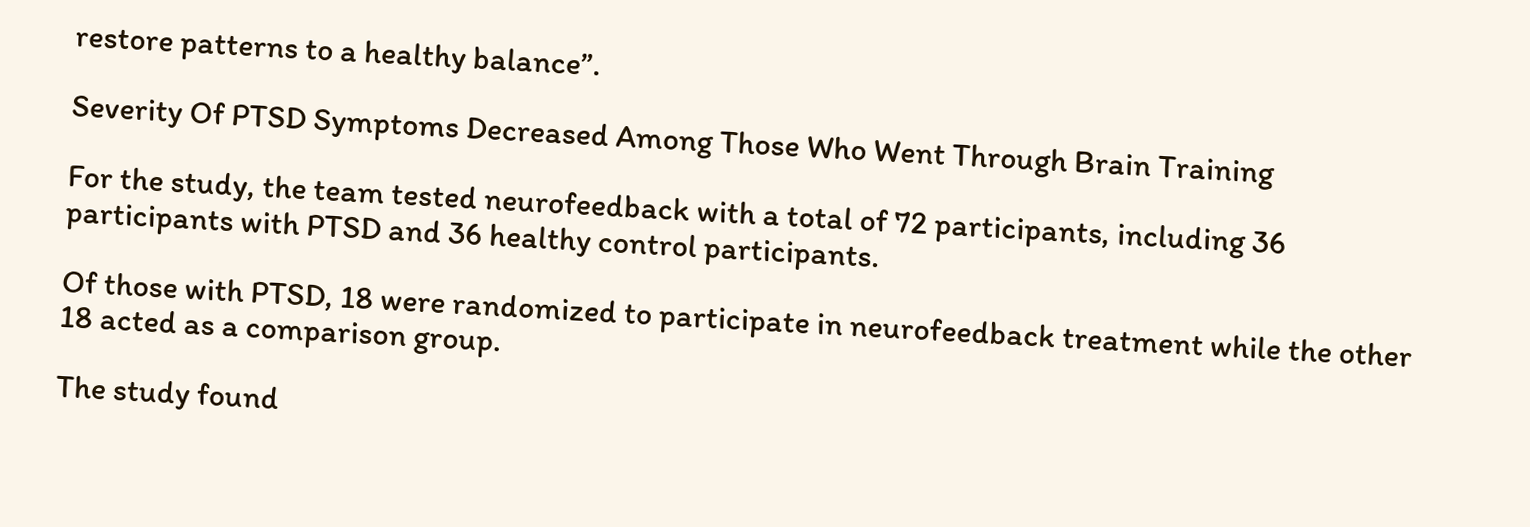restore patterns to a healthy balance”.

Severity Of PTSD Symptoms Decreased Among Those Who Went Through Brain Training

For the study, the team tested neurofeedback with a total of 72 participants, including 36 participants with PTSD and 36 healthy control participants.

Of those with PTSD, 18 were randomized to participate in neurofeedback treatment while the other 18 acted as a comparison group.

The study found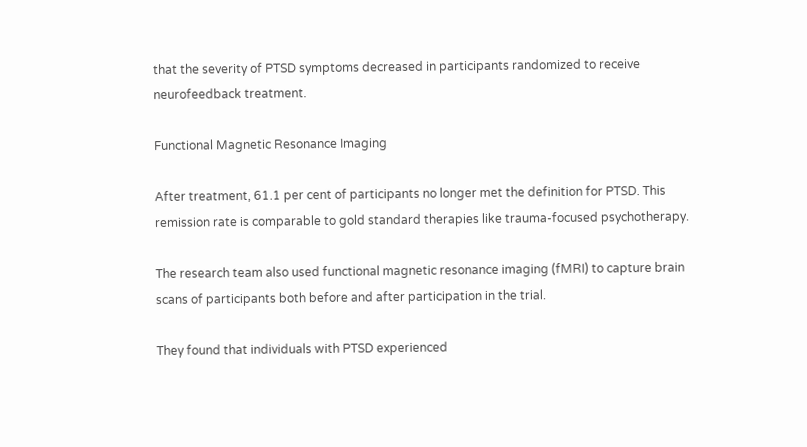that the severity of PTSD symptoms decreased in participants randomized to receive neurofeedback treatment.

Functional Magnetic Resonance Imaging

After treatment, 61.1 per cent of participants no longer met the definition for PTSD. This remission rate is comparable to gold standard therapies like trauma-focused psychotherapy.

The research team also used functional magnetic resonance imaging (fMRI) to capture brain scans of participants both before and after participation in the trial.

They found that individuals with PTSD experienced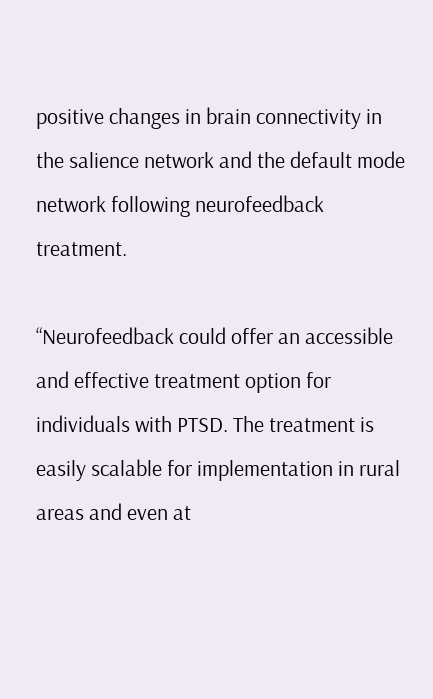positive changes in brain connectivity in the salience network and the default mode network following neurofeedback treatment.

“Neurofeedback could offer an accessible and effective treatment option for individuals with PTSD. The treatment is easily scalable for implementation in rural areas and even at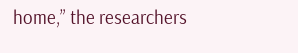home,” the researchers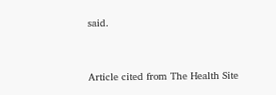said.


Article cited from The Health Site